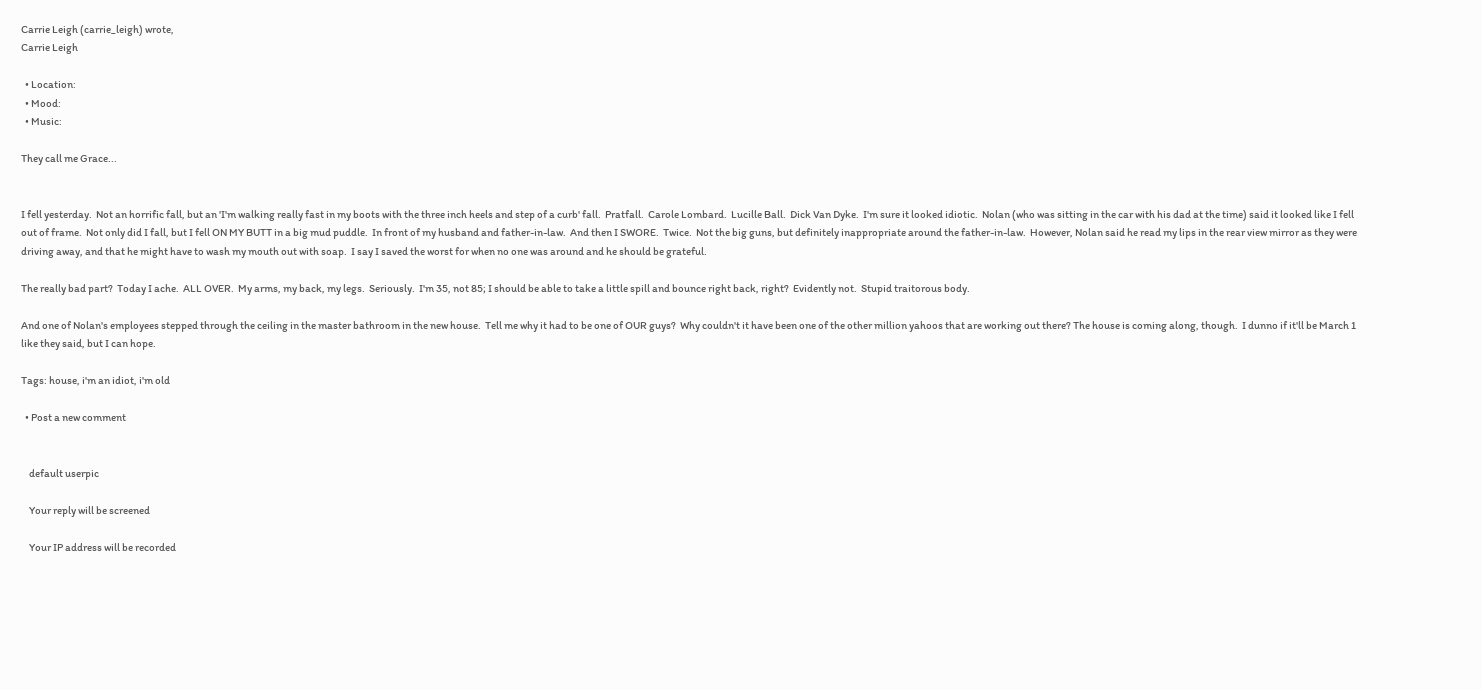Carrie Leigh (carrie_leigh) wrote,
Carrie Leigh

  • Location:
  • Mood:
  • Music:

They call me Grace...


I fell yesterday.  Not an horrific fall, but an 'I'm walking really fast in my boots with the three inch heels and step of a curb' fall.  Pratfall.  Carole Lombard.  Lucille Ball.  Dick Van Dyke.  I'm sure it looked idiotic.  Nolan (who was sitting in the car with his dad at the time) said it looked like I fell out of frame.  Not only did I fall, but I fell ON MY BUTT in a big mud puddle.  In front of my husband and father-in-law.  And then I SWORE.  Twice.  Not the big guns, but definitely inappropriate around the father-in-law.  However, Nolan said he read my lips in the rear view mirror as they were driving away, and that he might have to wash my mouth out with soap.  I say I saved the worst for when no one was around and he should be grateful.

The really bad part?  Today I ache.  ALL OVER.  My arms, my back, my legs.  Seriously.  I'm 35, not 85; I should be able to take a little spill and bounce right back, right?  Evidently not.  Stupid traitorous body.

And one of Nolan's employees stepped through the ceiling in the master bathroom in the new house.  Tell me why it had to be one of OUR guys?  Why couldn't it have been one of the other million yahoos that are working out there? The house is coming along, though.  I dunno if it'll be March 1 like they said, but I can hope.

Tags: house, i'm an idiot, i'm old

  • Post a new comment


    default userpic

    Your reply will be screened

    Your IP address will be recorded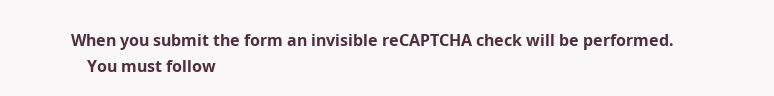When you submit the form an invisible reCAPTCHA check will be performed.
    You must follow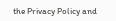the Privacy Policy and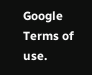Google Terms of use.